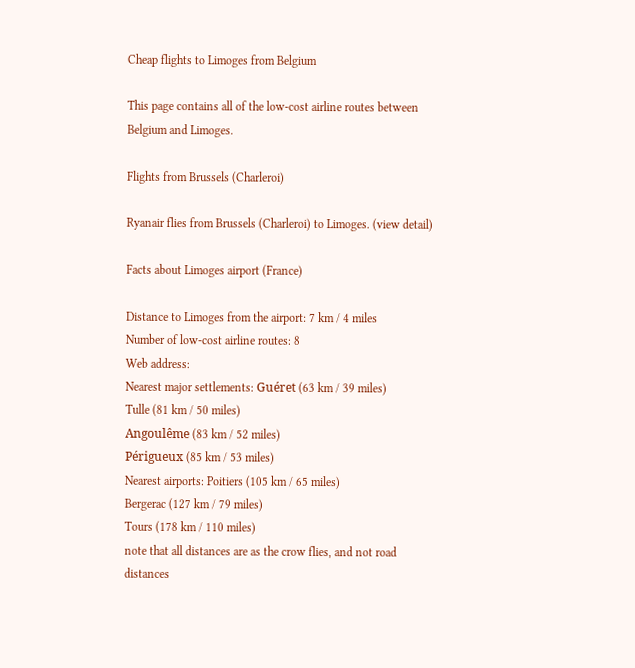Cheap flights to Limoges from Belgium

This page contains all of the low-cost airline routes between Belgium and Limoges.

Flights from Brussels (Charleroi)

Ryanair flies from Brussels (Charleroi) to Limoges. (view detail)

Facts about Limoges airport (France)

Distance to Limoges from the airport: 7 km / 4 miles
Number of low-cost airline routes: 8
Web address:
Nearest major settlements: Guéret (63 km / 39 miles)
Tulle (81 km / 50 miles)
Angoulême (83 km / 52 miles)
Périgueux (85 km / 53 miles)
Nearest airports: Poitiers (105 km / 65 miles)
Bergerac (127 km / 79 miles)
Tours (178 km / 110 miles)
note that all distances are as the crow flies, and not road distances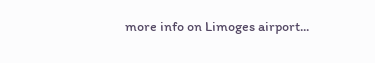more info on Limoges airport...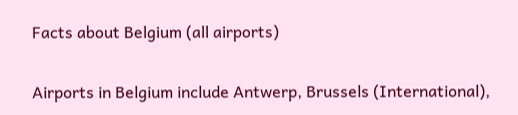Facts about Belgium (all airports)

Airports in Belgium include Antwerp, Brussels (International),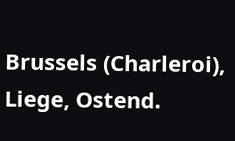Brussels (Charleroi), Liege, Ostend.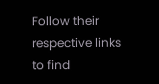Follow their respective links to find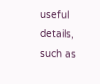useful details, such as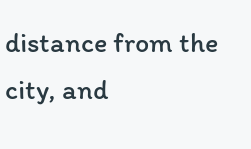distance from the city, and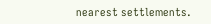nearest settlements.